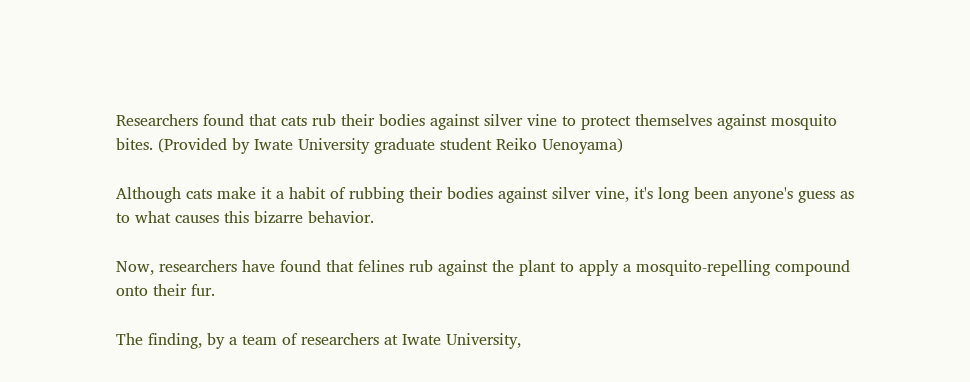Researchers found that cats rub their bodies against silver vine to protect themselves against mosquito bites. (Provided by Iwate University graduate student Reiko Uenoyama)

Although cats make it a habit of rubbing their bodies against silver vine, it's long been anyone's guess as to what causes this bizarre behavior.

Now, researchers have found that felines rub against the plant to apply a mosquito-repelling compound onto their fur.

The finding, by a team of researchers at Iwate University,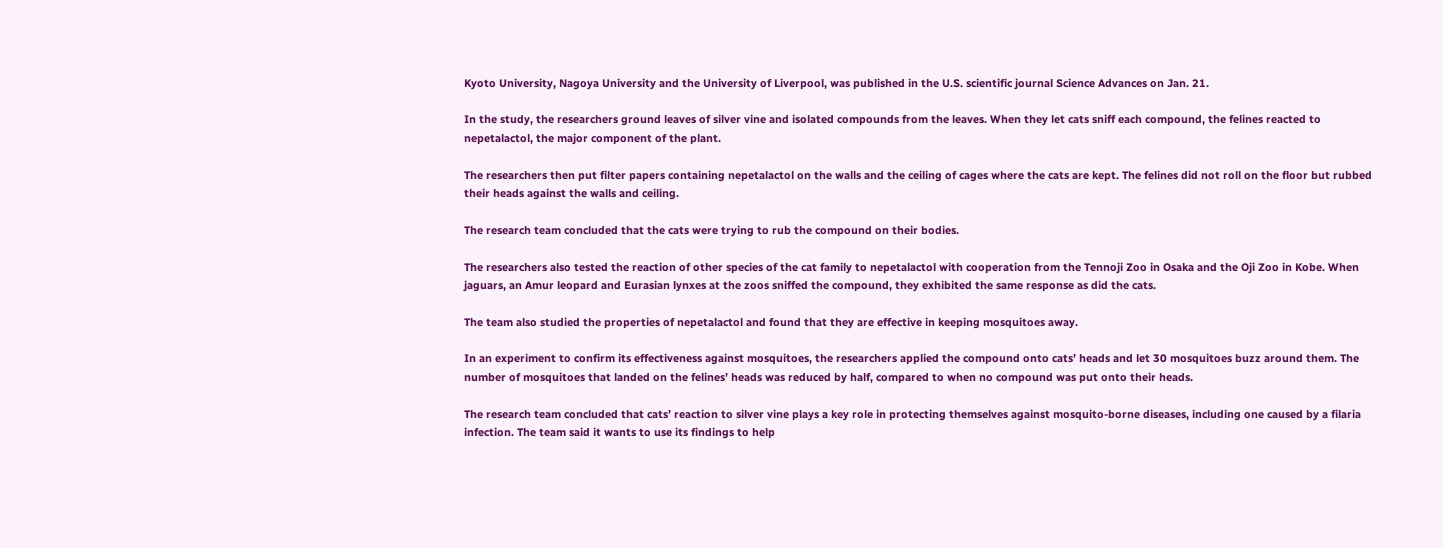Kyoto University, Nagoya University and the University of Liverpool, was published in the U.S. scientific journal Science Advances on Jan. 21.

In the study, the researchers ground leaves of silver vine and isolated compounds from the leaves. When they let cats sniff each compound, the felines reacted to nepetalactol, the major component of the plant.

The researchers then put filter papers containing nepetalactol on the walls and the ceiling of cages where the cats are kept. The felines did not roll on the floor but rubbed their heads against the walls and ceiling.

The research team concluded that the cats were trying to rub the compound on their bodies.

The researchers also tested the reaction of other species of the cat family to nepetalactol with cooperation from the Tennoji Zoo in Osaka and the Oji Zoo in Kobe. When jaguars, an Amur leopard and Eurasian lynxes at the zoos sniffed the compound, they exhibited the same response as did the cats.

The team also studied the properties of nepetalactol and found that they are effective in keeping mosquitoes away.

In an experiment to confirm its effectiveness against mosquitoes, the researchers applied the compound onto cats’ heads and let 30 mosquitoes buzz around them. The number of mosquitoes that landed on the felines’ heads was reduced by half, compared to when no compound was put onto their heads.

The research team concluded that cats’ reaction to silver vine plays a key role in protecting themselves against mosquito-borne diseases, including one caused by a filaria infection. The team said it wants to use its findings to help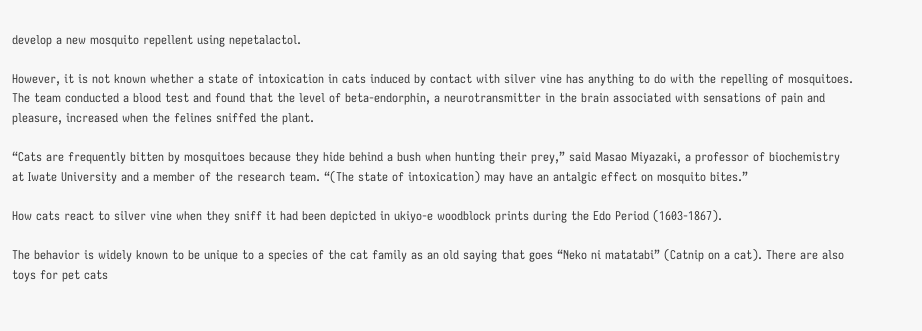develop a new mosquito repellent using nepetalactol.

However, it is not known whether a state of intoxication in cats induced by contact with silver vine has anything to do with the repelling of mosquitoes. The team conducted a blood test and found that the level of beta-endorphin, a neurotransmitter in the brain associated with sensations of pain and pleasure, increased when the felines sniffed the plant.

“Cats are frequently bitten by mosquitoes because they hide behind a bush when hunting their prey,” said Masao Miyazaki, a professor of biochemistry at Iwate University and a member of the research team. “(The state of intoxication) may have an antalgic effect on mosquito bites.”

How cats react to silver vine when they sniff it had been depicted in ukiyo-e woodblock prints during the Edo Period (1603-1867).

The behavior is widely known to be unique to a species of the cat family as an old saying that goes “Neko ni matatabi” (Catnip on a cat). There are also toys for pet cats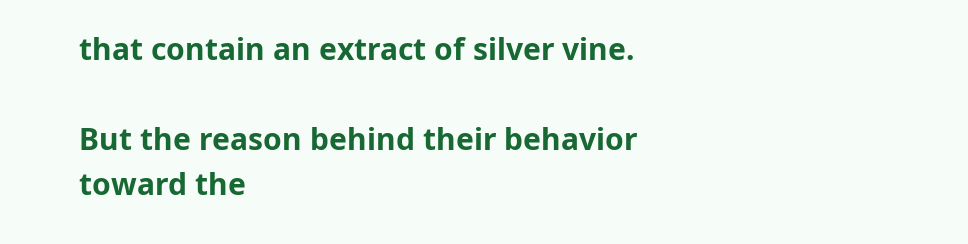that contain an extract of silver vine.

But the reason behind their behavior toward the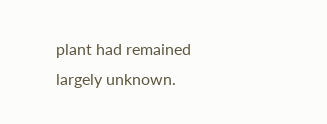plant had remained largely unknown.